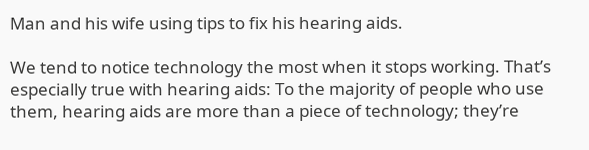Man and his wife using tips to fix his hearing aids.

We tend to notice technology the most when it stops working. That’s especially true with hearing aids: To the majority of people who use them, hearing aids are more than a piece of technology; they’re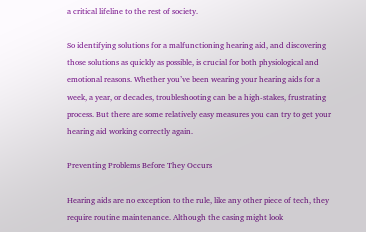a critical lifeline to the rest of society.

So identifying solutions for a malfunctioning hearing aid, and discovering those solutions as quickly as possible, is crucial for both physiological and emotional reasons. Whether you’ve been wearing your hearing aids for a week, a year, or decades, troubleshooting can be a high-stakes, frustrating process. But there are some relatively easy measures you can try to get your hearing aid working correctly again.

Preventing Problems Before They Occurs

Hearing aids are no exception to the rule, like any other piece of tech, they require routine maintenance. Although the casing might look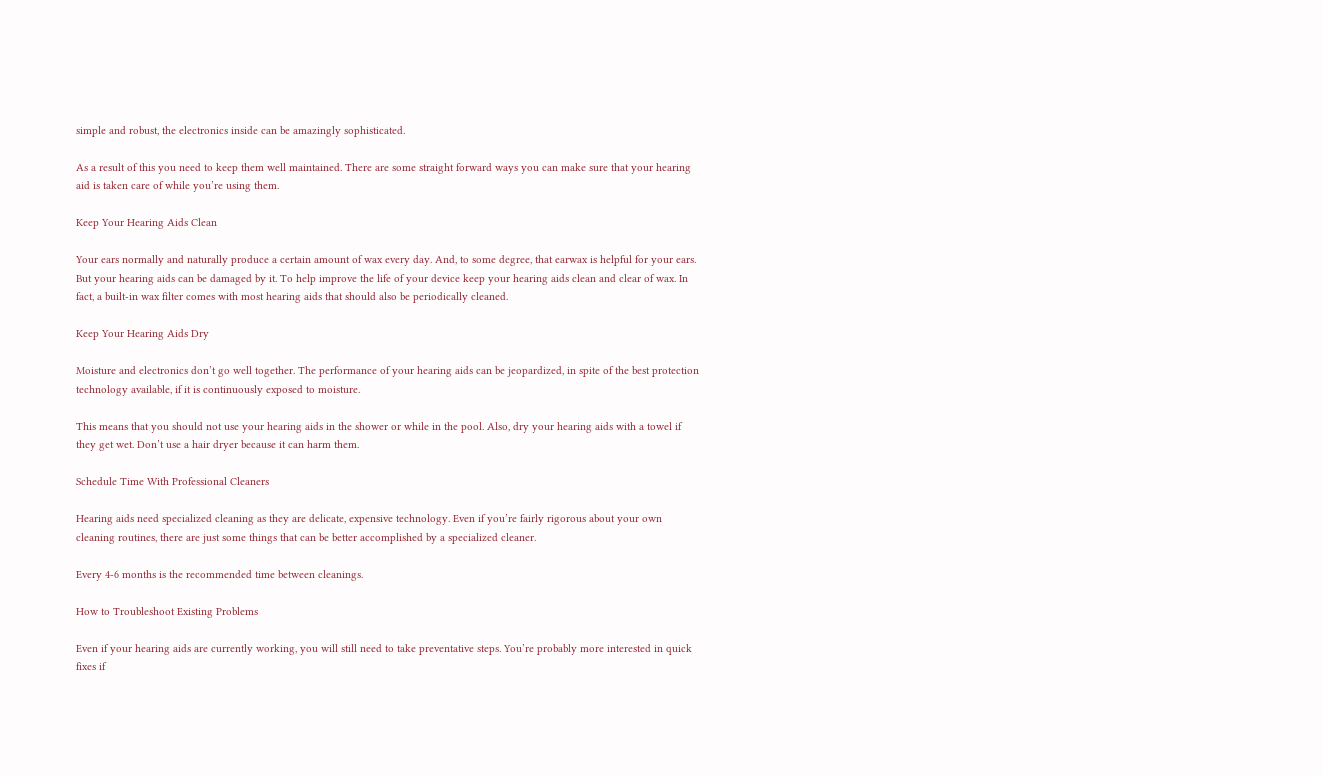simple and robust, the electronics inside can be amazingly sophisticated.

As a result of this you need to keep them well maintained. There are some straight forward ways you can make sure that your hearing aid is taken care of while you’re using them.

Keep Your Hearing Aids Clean

Your ears normally and naturally produce a certain amount of wax every day. And, to some degree, that earwax is helpful for your ears. But your hearing aids can be damaged by it. To help improve the life of your device keep your hearing aids clean and clear of wax. In fact, a built-in wax filter comes with most hearing aids that should also be periodically cleaned.

Keep Your Hearing Aids Dry

Moisture and electronics don’t go well together. The performance of your hearing aids can be jeopardized, in spite of the best protection technology available, if it is continuously exposed to moisture.

This means that you should not use your hearing aids in the shower or while in the pool. Also, dry your hearing aids with a towel if they get wet. Don’t use a hair dryer because it can harm them.

Schedule Time With Professional Cleaners

Hearing aids need specialized cleaning as they are delicate, expensive technology. Even if you’re fairly rigorous about your own cleaning routines, there are just some things that can be better accomplished by a specialized cleaner.

Every 4-6 months is the recommended time between cleanings.

How to Troubleshoot Existing Problems

Even if your hearing aids are currently working, you will still need to take preventative steps. You’re probably more interested in quick fixes if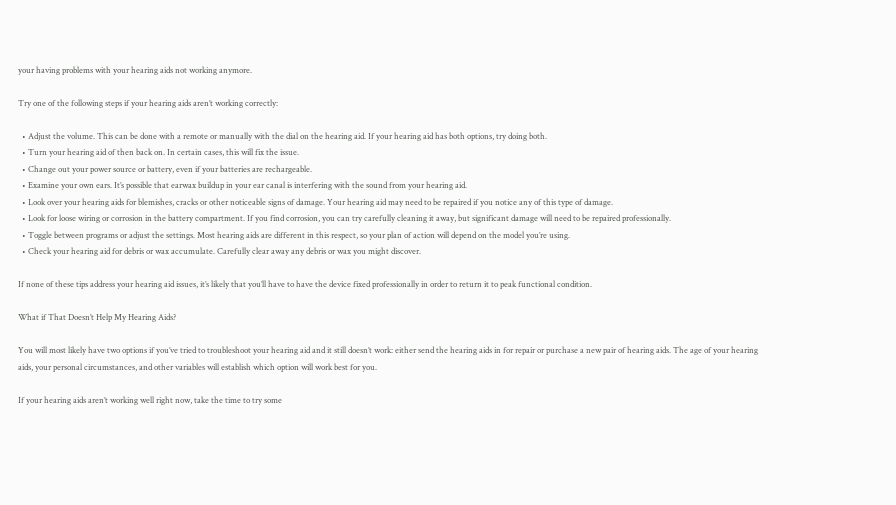your having problems with your hearing aids not working anymore.

Try one of the following steps if your hearing aids aren’t working correctly:

  • Adjust the volume. This can be done with a remote or manually with the dial on the hearing aid. If your hearing aid has both options, try doing both.
  • Turn your hearing aid of then back on. In certain cases, this will fix the issue.
  • Change out your power source or battery, even if your batteries are rechargeable.
  • Examine your own ears. It’s possible that earwax buildup in your ear canal is interfering with the sound from your hearing aid.
  • Look over your hearing aids for blemishes, cracks or other noticeable signs of damage. Your hearing aid may need to be repaired if you notice any of this type of damage.
  • Look for loose wiring or corrosion in the battery compartment. If you find corrosion, you can try carefully cleaning it away, but significant damage will need to be repaired professionally.
  • Toggle between programs or adjust the settings. Most hearing aids are different in this respect, so your plan of action will depend on the model you’re using.
  • Check your hearing aid for debris or wax accumulate. Carefully clear away any debris or wax you might discover.

If none of these tips address your hearing aid issues, it’s likely that you’ll have to have the device fixed professionally in order to return it to peak functional condition.

What if That Doesn’t Help My Hearing Aids?

You will most likely have two options if you’ve tried to troubleshoot your hearing aid and it still doesn’t work: either send the hearing aids in for repair or purchase a new pair of hearing aids. The age of your hearing aids, your personal circumstances, and other variables will establish which option will work best for you.

If your hearing aids aren’t working well right now, take the time to try some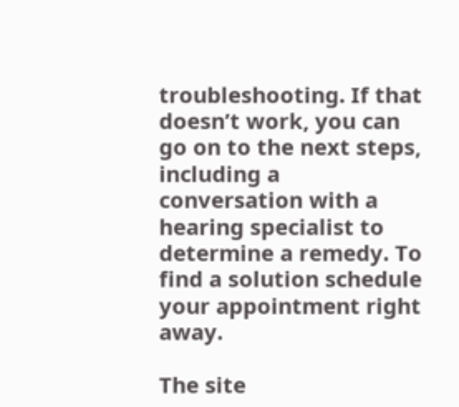troubleshooting. If that doesn’t work, you can go on to the next steps, including a conversation with a hearing specialist to determine a remedy. To find a solution schedule your appointment right away.

The site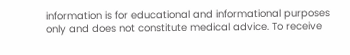information is for educational and informational purposes only and does not constitute medical advice. To receive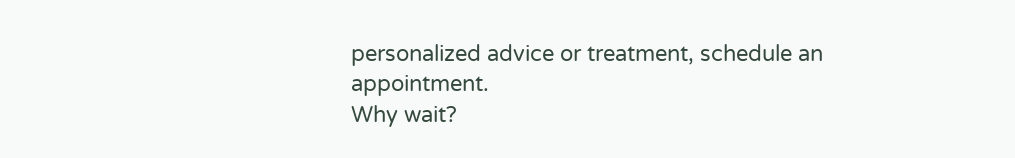personalized advice or treatment, schedule an appointment.
Why wait?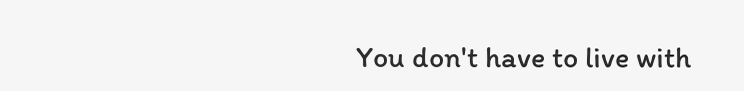You don't have to live with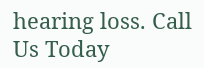hearing loss. Call Us Today